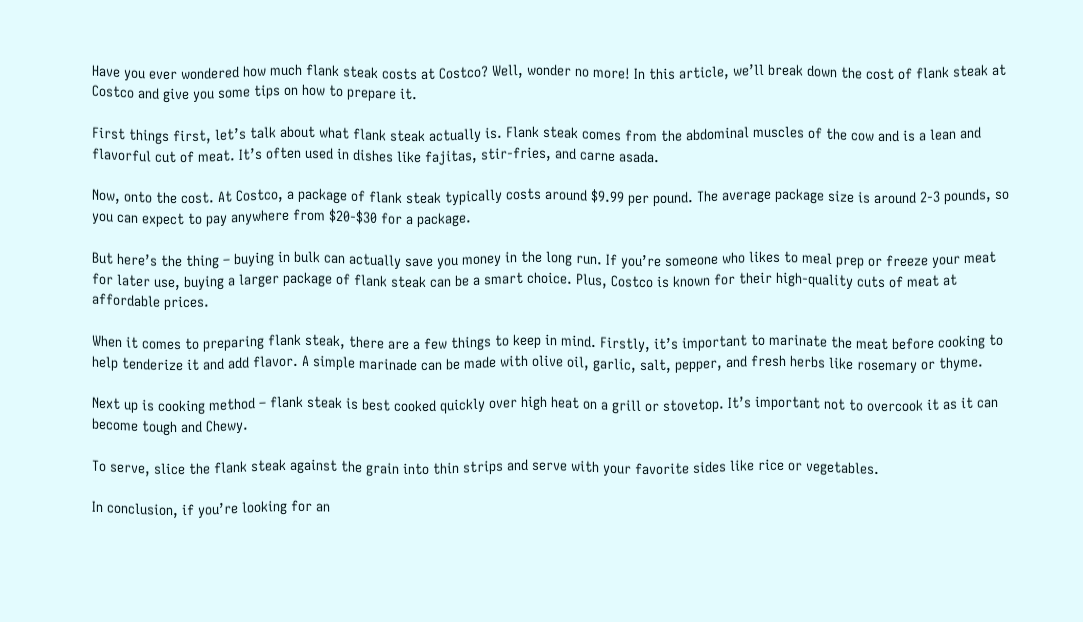Have you ever wondered how much flank steak costs at Costco? Well, wonder no more! In this article, we’ll break down the cost of flank steak at Costco and give you some tips on how to prepare it.

First things first, let’s talk about what flank steak actually is. Flank steak comes from the abdominal muscles of the cow and is a lean and flavorful cut of meat. It’s often used in dishes like fajitas, stir-fries, and carne asada.

Now, onto the cost. At Costco, a package of flank steak typically costs around $9.99 per pound. The average package size is around 2-3 pounds, so you can expect to pay anywhere from $20-$30 for a package.

But here’s the thing – buying in bulk can actually save you money in the long run. If you’re someone who likes to meal prep or freeze your meat for later use, buying a larger package of flank steak can be a smart choice. Plus, Costco is known for their high-quality cuts of meat at affordable prices.

When it comes to preparing flank steak, there are a few things to keep in mind. Firstly, it’s important to marinate the meat before cooking to help tenderize it and add flavor. A simple marinade can be made with olive oil, garlic, salt, pepper, and fresh herbs like rosemary or thyme.

Next up is cooking method – flank steak is best cooked quickly over high heat on a grill or stovetop. It’s important not to overcook it as it can become tough and Chewy.

To serve, slice the flank steak against the grain into thin strips and serve with your favorite sides like rice or vegetables.

In conclusion, if you’re looking for an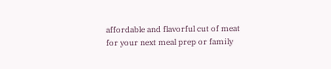affordable and flavorful cut of meat for your next meal prep or family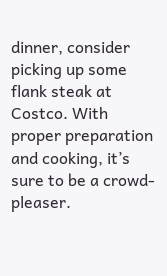dinner, consider picking up some flank steak at Costco. With proper preparation and cooking, it’s sure to be a crowd-pleaser.